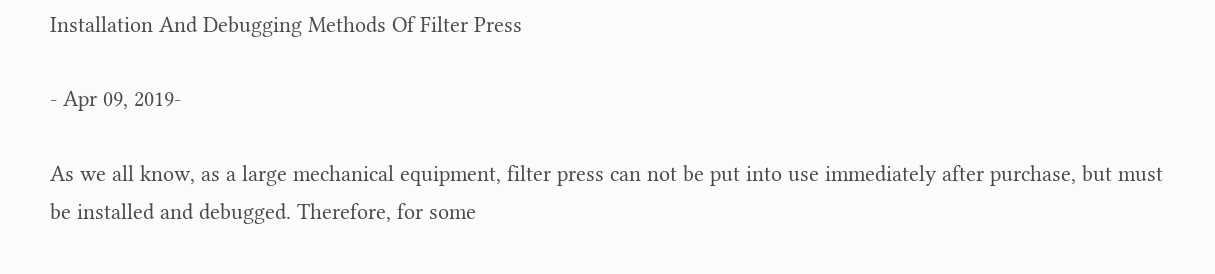Installation And Debugging Methods Of Filter Press

- Apr 09, 2019-

As we all know, as a large mechanical equipment, filter press can not be put into use immediately after purchase, but must be installed and debugged. Therefore, for some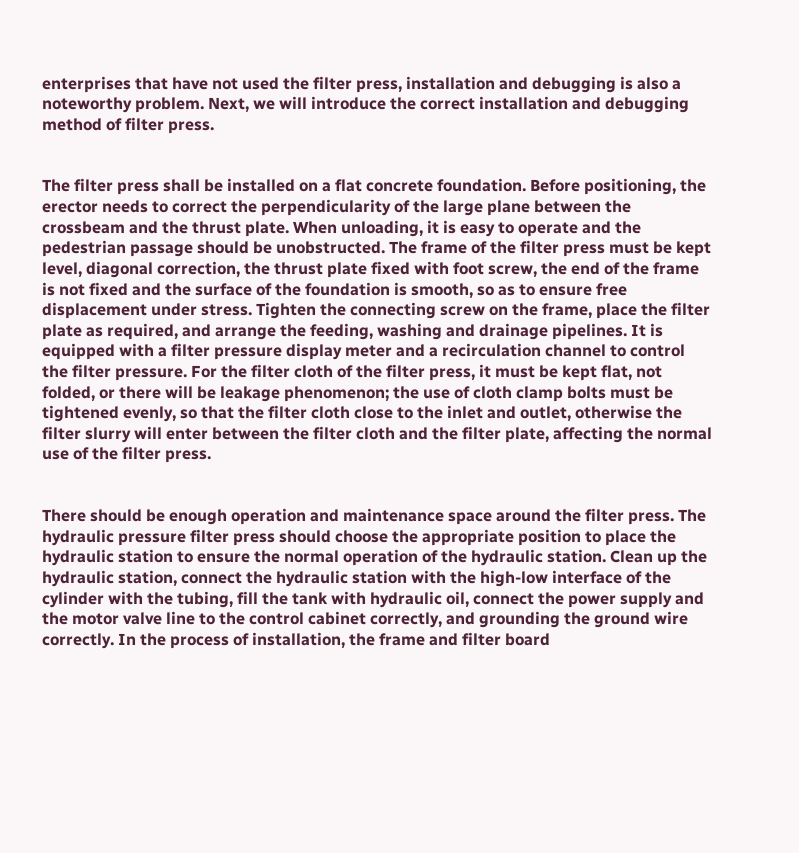enterprises that have not used the filter press, installation and debugging is also a noteworthy problem. Next, we will introduce the correct installation and debugging method of filter press.


The filter press shall be installed on a flat concrete foundation. Before positioning, the erector needs to correct the perpendicularity of the large plane between the crossbeam and the thrust plate. When unloading, it is easy to operate and the pedestrian passage should be unobstructed. The frame of the filter press must be kept level, diagonal correction, the thrust plate fixed with foot screw, the end of the frame is not fixed and the surface of the foundation is smooth, so as to ensure free displacement under stress. Tighten the connecting screw on the frame, place the filter plate as required, and arrange the feeding, washing and drainage pipelines. It is equipped with a filter pressure display meter and a recirculation channel to control the filter pressure. For the filter cloth of the filter press, it must be kept flat, not folded, or there will be leakage phenomenon; the use of cloth clamp bolts must be tightened evenly, so that the filter cloth close to the inlet and outlet, otherwise the filter slurry will enter between the filter cloth and the filter plate, affecting the normal use of the filter press.


There should be enough operation and maintenance space around the filter press. The hydraulic pressure filter press should choose the appropriate position to place the hydraulic station to ensure the normal operation of the hydraulic station. Clean up the hydraulic station, connect the hydraulic station with the high-low interface of the cylinder with the tubing, fill the tank with hydraulic oil, connect the power supply and the motor valve line to the control cabinet correctly, and grounding the ground wire correctly. In the process of installation, the frame and filter board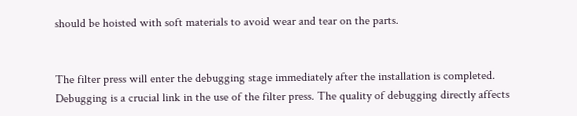should be hoisted with soft materials to avoid wear and tear on the parts.


The filter press will enter the debugging stage immediately after the installation is completed. Debugging is a crucial link in the use of the filter press. The quality of debugging directly affects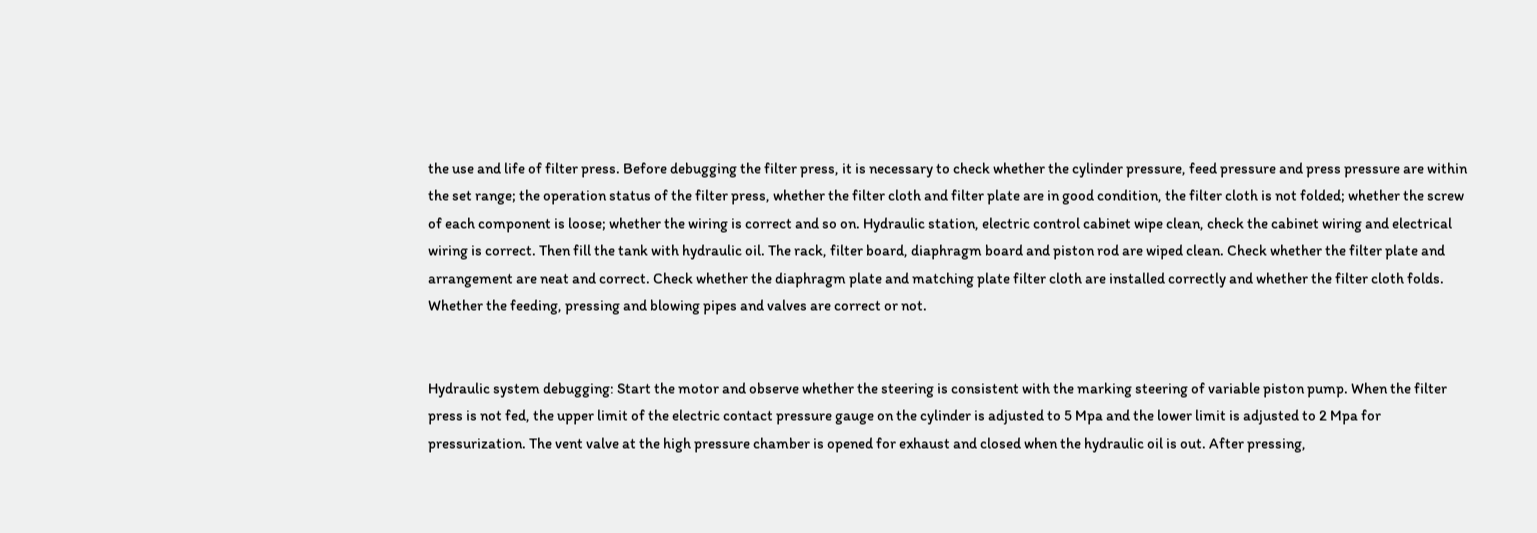the use and life of filter press. Before debugging the filter press, it is necessary to check whether the cylinder pressure, feed pressure and press pressure are within the set range; the operation status of the filter press, whether the filter cloth and filter plate are in good condition, the filter cloth is not folded; whether the screw of each component is loose; whether the wiring is correct and so on. Hydraulic station, electric control cabinet wipe clean, check the cabinet wiring and electrical wiring is correct. Then fill the tank with hydraulic oil. The rack, filter board, diaphragm board and piston rod are wiped clean. Check whether the filter plate and arrangement are neat and correct. Check whether the diaphragm plate and matching plate filter cloth are installed correctly and whether the filter cloth folds. Whether the feeding, pressing and blowing pipes and valves are correct or not.


Hydraulic system debugging: Start the motor and observe whether the steering is consistent with the marking steering of variable piston pump. When the filter press is not fed, the upper limit of the electric contact pressure gauge on the cylinder is adjusted to 5 Mpa and the lower limit is adjusted to 2 Mpa for pressurization. The vent valve at the high pressure chamber is opened for exhaust and closed when the hydraulic oil is out. After pressing,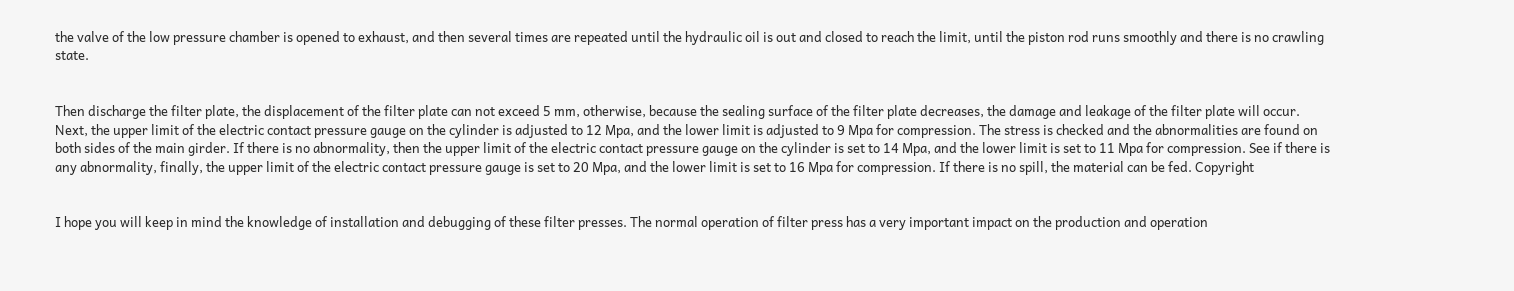the valve of the low pressure chamber is opened to exhaust, and then several times are repeated until the hydraulic oil is out and closed to reach the limit, until the piston rod runs smoothly and there is no crawling state.


Then discharge the filter plate, the displacement of the filter plate can not exceed 5 mm, otherwise, because the sealing surface of the filter plate decreases, the damage and leakage of the filter plate will occur. Next, the upper limit of the electric contact pressure gauge on the cylinder is adjusted to 12 Mpa, and the lower limit is adjusted to 9 Mpa for compression. The stress is checked and the abnormalities are found on both sides of the main girder. If there is no abnormality, then the upper limit of the electric contact pressure gauge on the cylinder is set to 14 Mpa, and the lower limit is set to 11 Mpa for compression. See if there is any abnormality, finally, the upper limit of the electric contact pressure gauge is set to 20 Mpa, and the lower limit is set to 16 Mpa for compression. If there is no spill, the material can be fed. Copyright


I hope you will keep in mind the knowledge of installation and debugging of these filter presses. The normal operation of filter press has a very important impact on the production and operation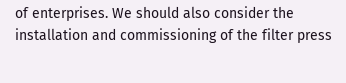of enterprises. We should also consider the installation and commissioning of the filter press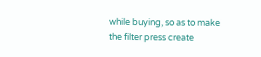while buying, so as to make the filter press create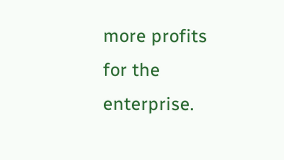more profits for the enterprise.